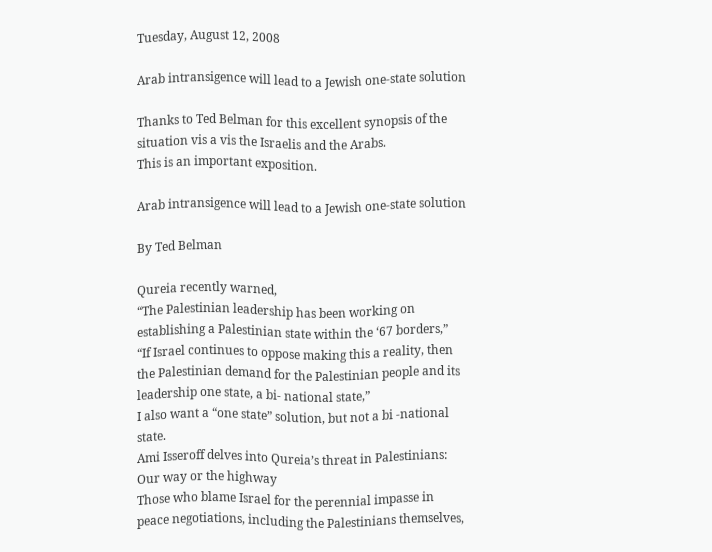Tuesday, August 12, 2008

Arab intransigence will lead to a Jewish one-state solution

Thanks to Ted Belman for this excellent synopsis of the situation vis a vis the Israelis and the Arabs.
This is an important exposition.

Arab intransigence will lead to a Jewish one-state solution

By Ted Belman

Qureia recently warned,
“The Palestinian leadership has been working on establishing a Palestinian state within the ‘67 borders,”
“If Israel continues to oppose making this a reality, then the Palestinian demand for the Palestinian people and its leadership one state, a bi- national state,”
I also want a “one state” solution, but not a bi -national state.
Ami Isseroff delves into Qureia’s threat in Palestinians: Our way or the highway
Those who blame Israel for the perennial impasse in peace negotiations, including the Palestinians themselves,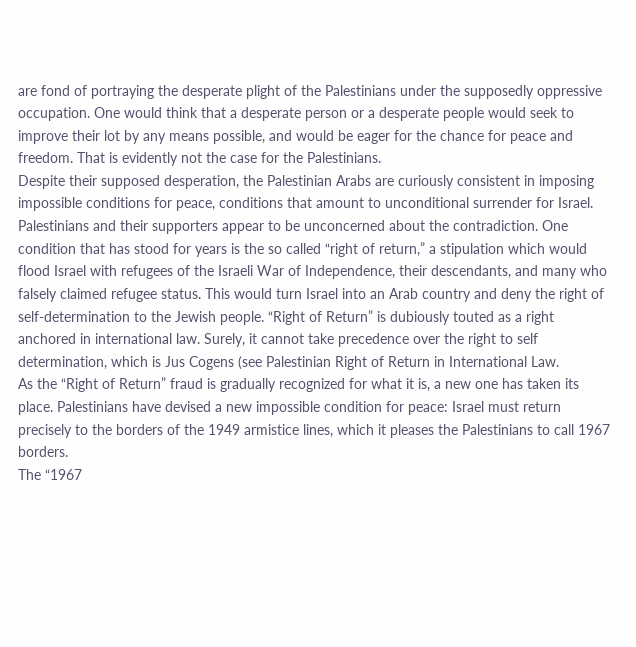are fond of portraying the desperate plight of the Palestinians under the supposedly oppressive occupation. One would think that a desperate person or a desperate people would seek to improve their lot by any means possible, and would be eager for the chance for peace and freedom. That is evidently not the case for the Palestinians.
Despite their supposed desperation, the Palestinian Arabs are curiously consistent in imposing impossible conditions for peace, conditions that amount to unconditional surrender for Israel. Palestinians and their supporters appear to be unconcerned about the contradiction. One condition that has stood for years is the so called “right of return,” a stipulation which would flood Israel with refugees of the Israeli War of Independence, their descendants, and many who falsely claimed refugee status. This would turn Israel into an Arab country and deny the right of self-determination to the Jewish people. “Right of Return” is dubiously touted as a right anchored in international law. Surely, it cannot take precedence over the right to self determination, which is Jus Cogens (see Palestinian Right of Return in International Law.
As the “Right of Return” fraud is gradually recognized for what it is, a new one has taken its place. Palestinians have devised a new impossible condition for peace: Israel must return precisely to the borders of the 1949 armistice lines, which it pleases the Palestinians to call 1967 borders.
The “1967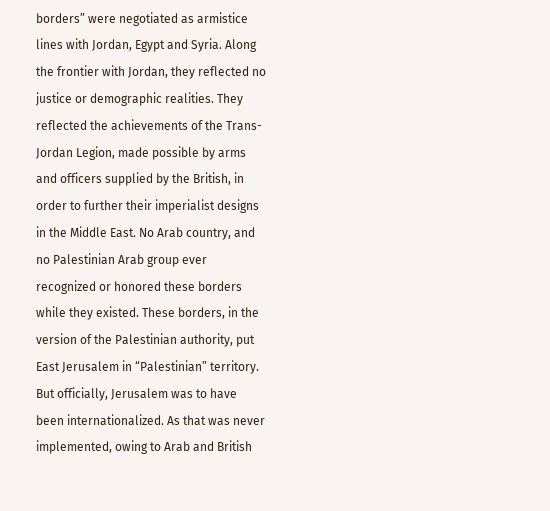borders” were negotiated as armistice lines with Jordan, Egypt and Syria. Along the frontier with Jordan, they reflected no justice or demographic realities. They reflected the achievements of the Trans-Jordan Legion, made possible by arms and officers supplied by the British, in order to further their imperialist designs in the Middle East. No Arab country, and no Palestinian Arab group ever recognized or honored these borders while they existed. These borders, in the version of the Palestinian authority, put East Jerusalem in “Palestinian” territory. But officially, Jerusalem was to have been internationalized. As that was never implemented, owing to Arab and British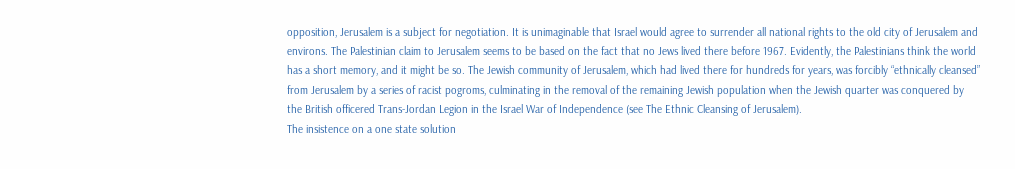opposition, Jerusalem is a subject for negotiation. It is unimaginable that Israel would agree to surrender all national rights to the old city of Jerusalem and environs. The Palestinian claim to Jerusalem seems to be based on the fact that no Jews lived there before 1967. Evidently, the Palestinians think the world has a short memory, and it might be so. The Jewish community of Jerusalem, which had lived there for hundreds for years, was forcibly “ethnically cleansed” from Jerusalem by a series of racist pogroms, culminating in the removal of the remaining Jewish population when the Jewish quarter was conquered by the British officered Trans-Jordan Legion in the Israel War of Independence (see The Ethnic Cleansing of Jerusalem).
The insistence on a one state solution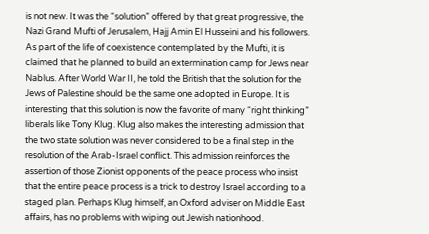is not new. It was the “solution” offered by that great progressive, the Nazi Grand Mufti of Jerusalem, Hajj Amin El Husseini and his followers. As part of the life of coexistence contemplated by the Mufti, it is claimed that he planned to build an extermination camp for Jews near Nablus. After World War II, he told the British that the solution for the Jews of Palestine should be the same one adopted in Europe. It is interesting that this solution is now the favorite of many “right thinking” liberals like Tony Klug. Klug also makes the interesting admission that the two state solution was never considered to be a final step in the resolution of the Arab-Israel conflict. This admission reinforces the assertion of those Zionist opponents of the peace process who insist that the entire peace process is a trick to destroy Israel according to a staged plan. Perhaps Klug himself, an Oxford adviser on Middle East affairs, has no problems with wiping out Jewish nationhood.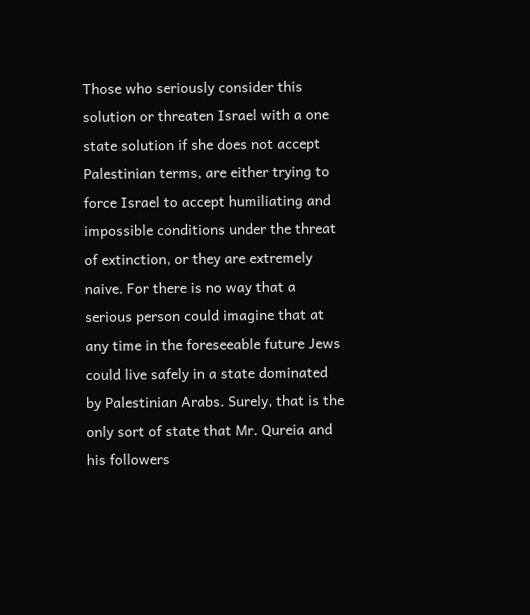Those who seriously consider this solution or threaten Israel with a one state solution if she does not accept Palestinian terms, are either trying to force Israel to accept humiliating and impossible conditions under the threat of extinction, or they are extremely naive. For there is no way that a serious person could imagine that at any time in the foreseeable future Jews could live safely in a state dominated by Palestinian Arabs. Surely, that is the only sort of state that Mr. Qureia and his followers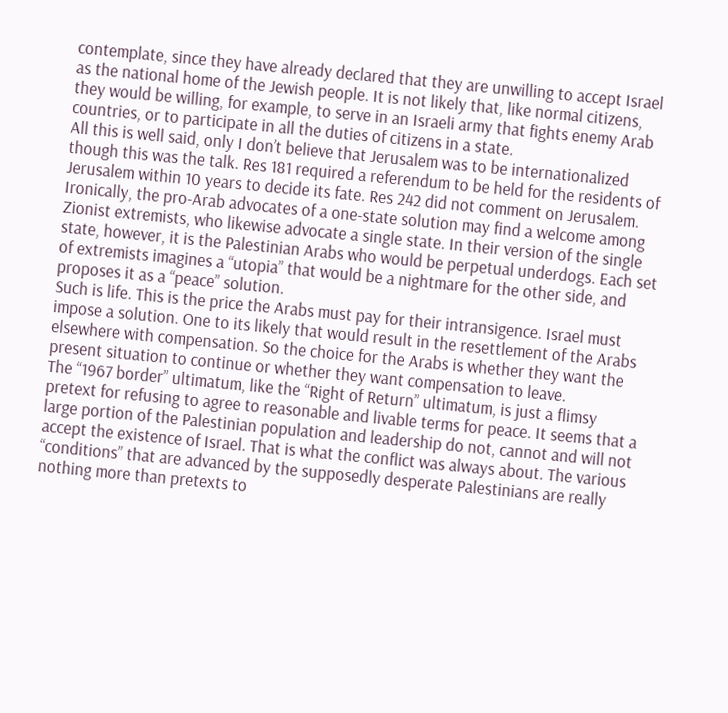contemplate, since they have already declared that they are unwilling to accept Israel as the national home of the Jewish people. It is not likely that, like normal citizens, they would be willing, for example, to serve in an Israeli army that fights enemy Arab countries, or to participate in all the duties of citizens in a state.
All this is well said, only I don’t believe that Jerusalem was to be internationalized though this was the talk. Res 181 required a referendum to be held for the residents of Jerusalem within 10 years to decide its fate. Res 242 did not comment on Jerusalem.
Ironically, the pro-Arab advocates of a one-state solution may find a welcome among Zionist extremists, who likewise advocate a single state. In their version of the single state, however, it is the Palestinian Arabs who would be perpetual underdogs. Each set of extremists imagines a “utopia” that would be a nightmare for the other side, and proposes it as a “peace” solution.
Such is life. This is the price the Arabs must pay for their intransigence. Israel must impose a solution. One to its likely that would result in the resettlement of the Arabs elsewhere with compensation. So the choice for the Arabs is whether they want the present situation to continue or whether they want compensation to leave.
The “1967 border” ultimatum, like the “Right of Return” ultimatum, is just a flimsy pretext for refusing to agree to reasonable and livable terms for peace. It seems that a large portion of the Palestinian population and leadership do not, cannot and will not accept the existence of Israel. That is what the conflict was always about. The various “conditions” that are advanced by the supposedly desperate Palestinians are really nothing more than pretexts to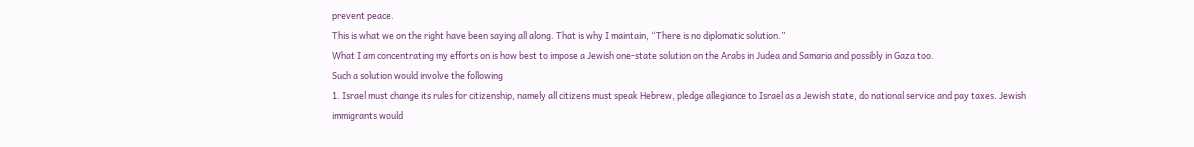prevent peace.
This is what we on the right have been saying all along. That is why I maintain, “There is no diplomatic solution.”
What I am concentrating my efforts on is how best to impose a Jewish one-state solution on the Arabs in Judea and Samaria and possibly in Gaza too.
Such a solution would involve the following
1. Israel must change its rules for citizenship, namely all citizens must speak Hebrew, pledge allegiance to Israel as a Jewish state, do national service and pay taxes. Jewish immigrants would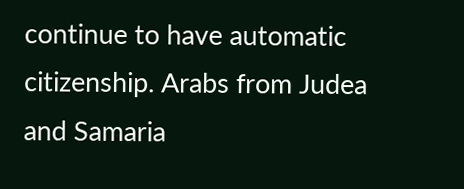continue to have automatic citizenship. Arabs from Judea and Samaria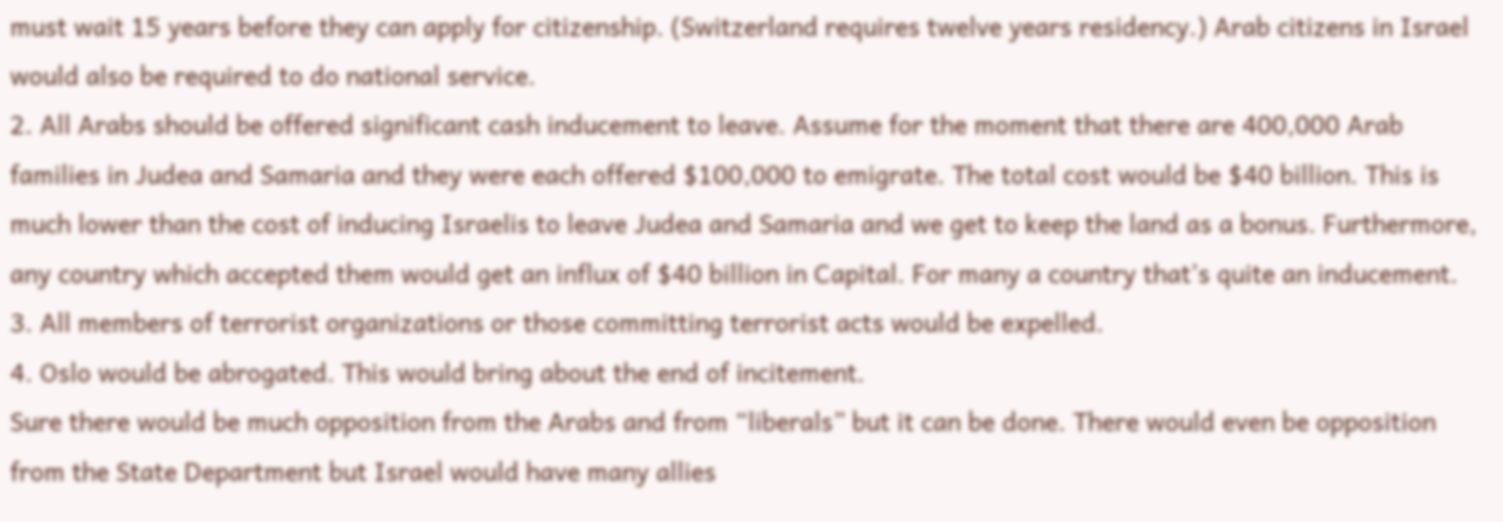must wait 15 years before they can apply for citizenship. (Switzerland requires twelve years residency.) Arab citizens in Israel would also be required to do national service.
2. All Arabs should be offered significant cash inducement to leave. Assume for the moment that there are 400,000 Arab families in Judea and Samaria and they were each offered $100,000 to emigrate. The total cost would be $40 billion. This is much lower than the cost of inducing Israelis to leave Judea and Samaria and we get to keep the land as a bonus. Furthermore, any country which accepted them would get an influx of $40 billion in Capital. For many a country that’s quite an inducement.
3. All members of terrorist organizations or those committing terrorist acts would be expelled.
4. Oslo would be abrogated. This would bring about the end of incitement.
Sure there would be much opposition from the Arabs and from “liberals” but it can be done. There would even be opposition from the State Department but Israel would have many allies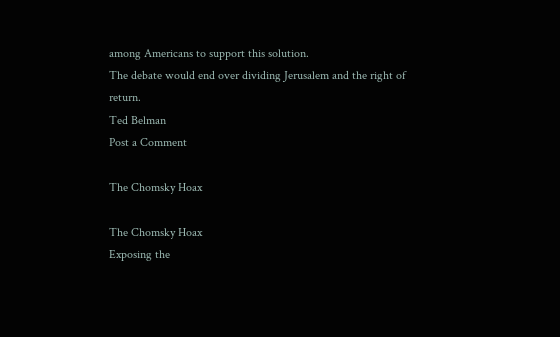among Americans to support this solution.
The debate would end over dividing Jerusalem and the right of return.
Ted Belman
Post a Comment

The Chomsky Hoax

The Chomsky Hoax
Exposing the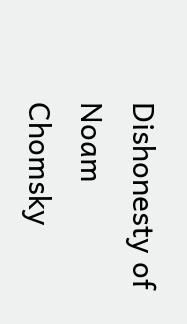Dishonesty of Noam Chomsky